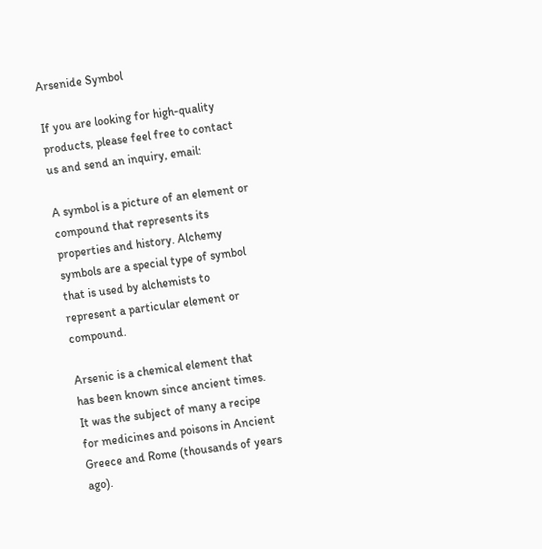Arsenide Symbol

If you are looking for high-quality products, please feel free to contact us and send an inquiry, email:

A symbol is a picture of an element or compound that represents its properties and history. Alchemy symbols are a special type of symbol that is used by alchemists to represent a particular element or compound.

Arsenic is a chemical element that has been known since ancient times. It was the subject of many a recipe for medicines and poisons in Ancient Greece and Rome (thousands of years ago).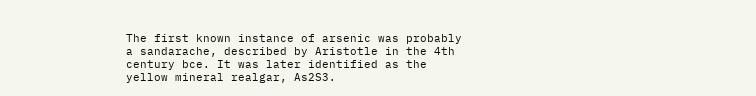The first known instance of arsenic was probably a sandarache, described by Aristotle in the 4th century bce. It was later identified as the yellow mineral realgar, As2S3.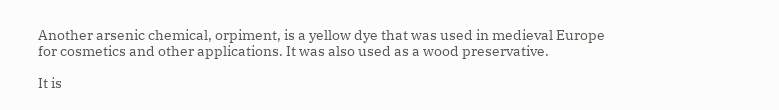Another arsenic chemical, orpiment, is a yellow dye that was used in medieval Europe for cosmetics and other applications. It was also used as a wood preservative.

It is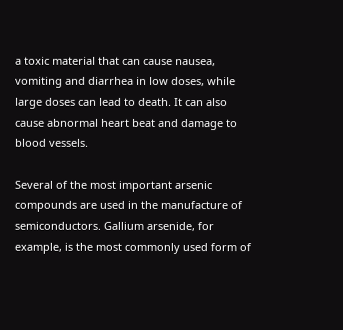a toxic material that can cause nausea, vomiting and diarrhea in low doses, while large doses can lead to death. It can also cause abnormal heart beat and damage to blood vessels.

Several of the most important arsenic compounds are used in the manufacture of semiconductors. Gallium arsenide, for example, is the most commonly used form of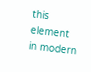this element in modern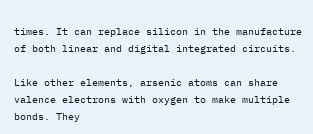times. It can replace silicon in the manufacture of both linear and digital integrated circuits.

Like other elements, arsenic atoms can share valence electrons with oxygen to make multiple bonds. They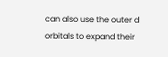can also use the outer d orbitals to expand their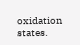oxidation states.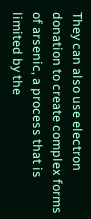They can also use electron donation to create complex forms of arsenic, a process that is limited by the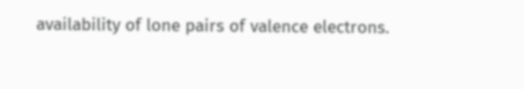availability of lone pairs of valence electrons.